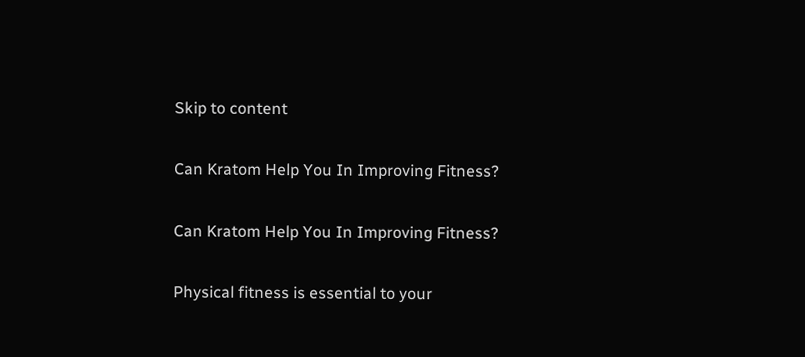Skip to content

Can Kratom Help You In Improving Fitness?

Can Kratom Help You In Improving Fitness?

Physical fitness is essential to your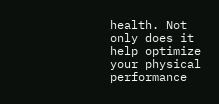health. Not only does it help optimize your physical performance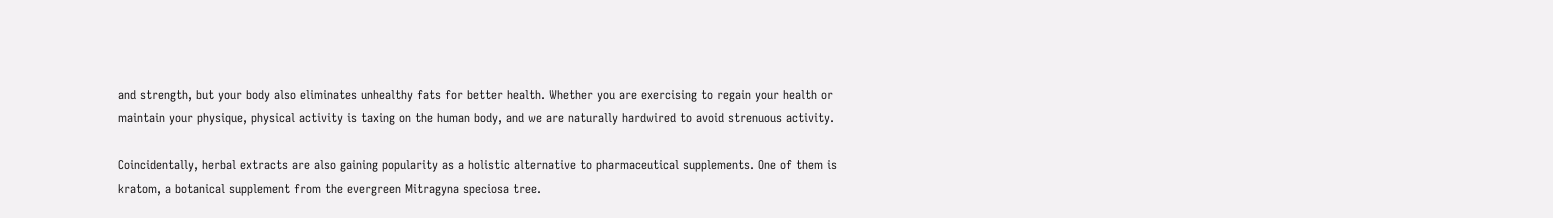and strength, but your body also eliminates unhealthy fats for better health. Whether you are exercising to regain your health or maintain your physique, physical activity is taxing on the human body, and we are naturally hardwired to avoid strenuous activity.

Coincidentally, herbal extracts are also gaining popularity as a holistic alternative to pharmaceutical supplements. One of them is kratom, a botanical supplement from the evergreen Mitragyna speciosa tree.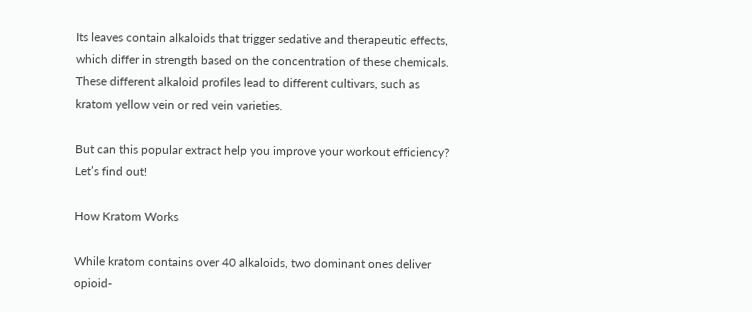Its leaves contain alkaloids that trigger sedative and therapeutic effects, which differ in strength based on the concentration of these chemicals. These different alkaloid profiles lead to different cultivars, such as kratom yellow vein or red vein varieties.

But can this popular extract help you improve your workout efficiency? Let’s find out!

How Kratom Works

While kratom contains over 40 alkaloids, two dominant ones deliver opioid-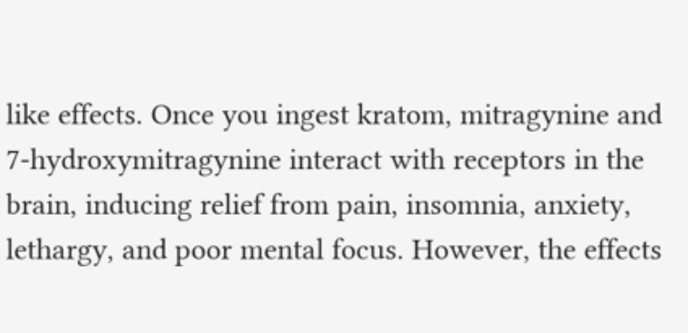like effects. Once you ingest kratom, mitragynine and 7-hydroxymitragynine interact with receptors in the brain, inducing relief from pain, insomnia, anxiety, lethargy, and poor mental focus. However, the effects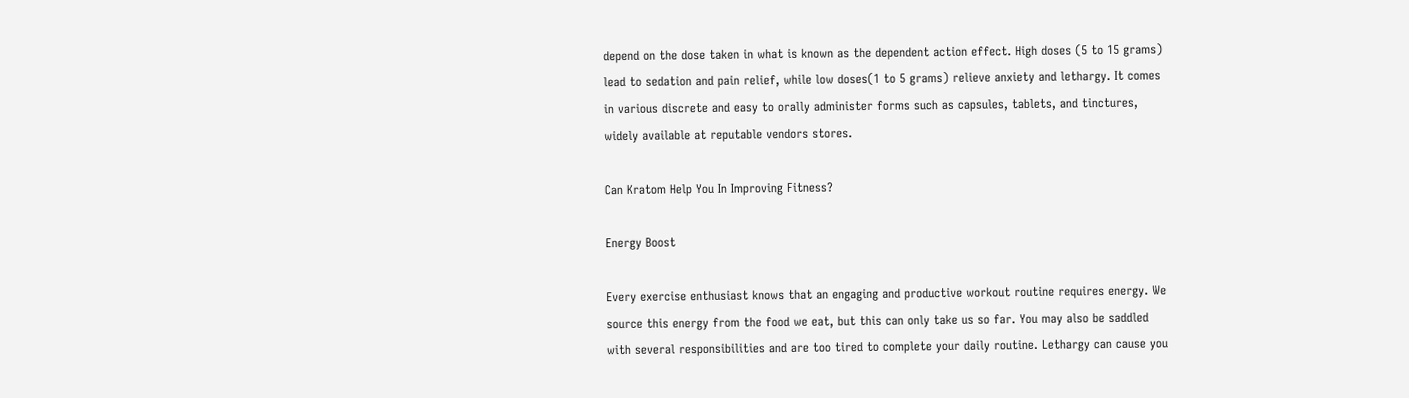depend on the dose taken in what is known as the dependent action effect. High doses (5 to 15 grams) lead to sedation and pain relief, while low doses(1 to 5 grams) relieve anxiety and lethargy. It comes in various discrete and easy to orally administer forms such as capsules, tablets, and tinctures, widely available at reputable vendors stores.

Can Kratom Help You In Improving Fitness?

Energy Boost

Every exercise enthusiast knows that an engaging and productive workout routine requires energy. We source this energy from the food we eat, but this can only take us so far. You may also be saddled with several responsibilities and are too tired to complete your daily routine. Lethargy can cause you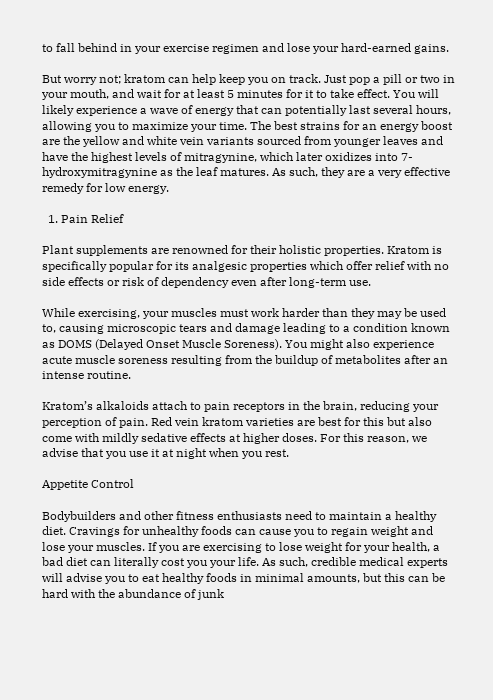to fall behind in your exercise regimen and lose your hard-earned gains.

But worry not; kratom can help keep you on track. Just pop a pill or two in your mouth, and wait for at least 5 minutes for it to take effect. You will likely experience a wave of energy that can potentially last several hours, allowing you to maximize your time. The best strains for an energy boost are the yellow and white vein variants sourced from younger leaves and have the highest levels of mitragynine, which later oxidizes into 7-hydroxymitragynine as the leaf matures. As such, they are a very effective remedy for low energy.

  1. Pain Relief

Plant supplements are renowned for their holistic properties. Kratom is specifically popular for its analgesic properties which offer relief with no side effects or risk of dependency even after long-term use.

While exercising, your muscles must work harder than they may be used to, causing microscopic tears and damage leading to a condition known as DOMS (Delayed Onset Muscle Soreness). You might also experience acute muscle soreness resulting from the buildup of metabolites after an intense routine.

Kratom’s alkaloids attach to pain receptors in the brain, reducing your perception of pain. Red vein kratom varieties are best for this but also come with mildly sedative effects at higher doses. For this reason, we advise that you use it at night when you rest.

Appetite Control

Bodybuilders and other fitness enthusiasts need to maintain a healthy diet. Cravings for unhealthy foods can cause you to regain weight and lose your muscles. If you are exercising to lose weight for your health, a bad diet can literally cost you your life. As such, credible medical experts will advise you to eat healthy foods in minimal amounts, but this can be hard with the abundance of junk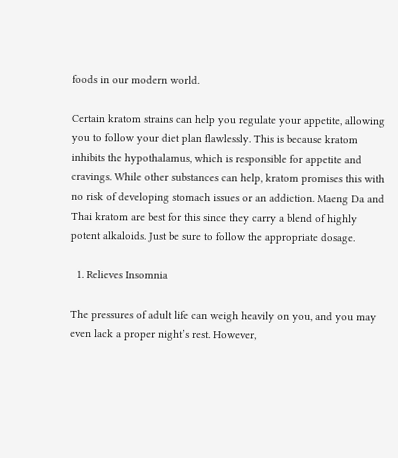foods in our modern world.

Certain kratom strains can help you regulate your appetite, allowing you to follow your diet plan flawlessly. This is because kratom inhibits the hypothalamus, which is responsible for appetite and cravings. While other substances can help, kratom promises this with no risk of developing stomach issues or an addiction. Maeng Da and Thai kratom are best for this since they carry a blend of highly potent alkaloids. Just be sure to follow the appropriate dosage.

  1. Relieves Insomnia

The pressures of adult life can weigh heavily on you, and you may even lack a proper night’s rest. However,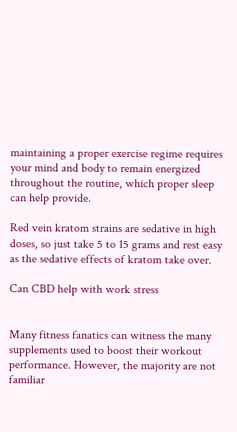maintaining a proper exercise regime requires your mind and body to remain energized throughout the routine, which proper sleep can help provide.

Red vein kratom strains are sedative in high doses, so just take 5 to 15 grams and rest easy as the sedative effects of kratom take over.

Can CBD help with work stress


Many fitness fanatics can witness the many supplements used to boost their workout performance. However, the majority are not familiar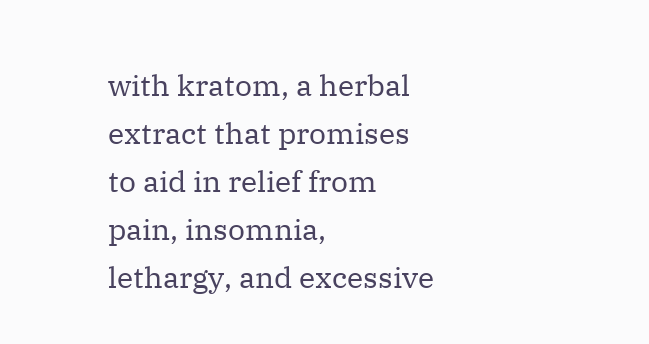with kratom, a herbal extract that promises to aid in relief from pain, insomnia, lethargy, and excessive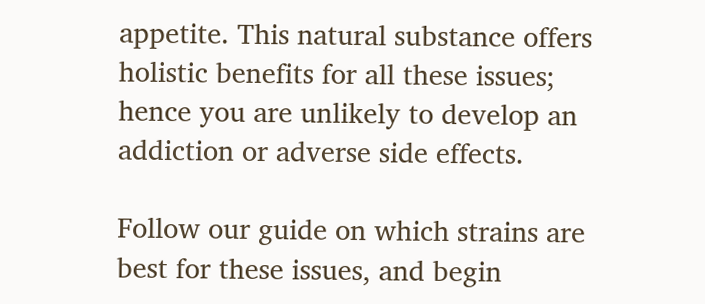appetite. This natural substance offers holistic benefits for all these issues; hence you are unlikely to develop an addiction or adverse side effects.

Follow our guide on which strains are best for these issues, and begin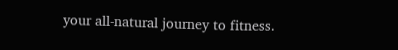your all-natural journey to fitness.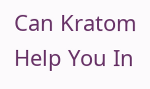Can Kratom Help You In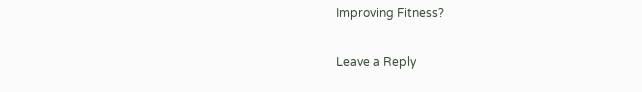Improving Fitness?

Leave a Reply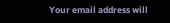Your email address will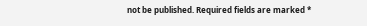not be published. Required fields are marked *